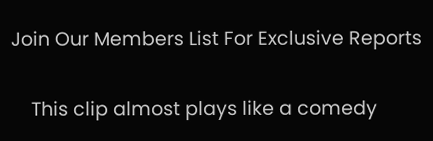Join Our Members List For Exclusive Reports

    This clip almost plays like a comedy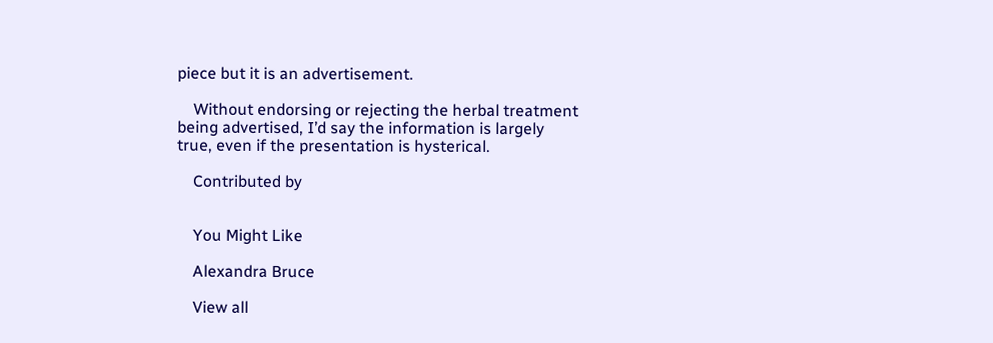piece but it is an advertisement.

    Without endorsing or rejecting the herbal treatment being advertised, I’d say the information is largely true, even if the presentation is hysterical.

    Contributed by


    You Might Like

    Alexandra Bruce

    View all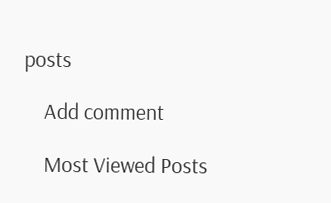posts

    Add comment

    Most Viewed Posts